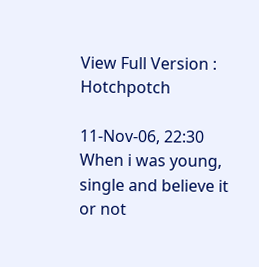View Full Version : Hotchpotch

11-Nov-06, 22:30
When i was young, single and believe it or not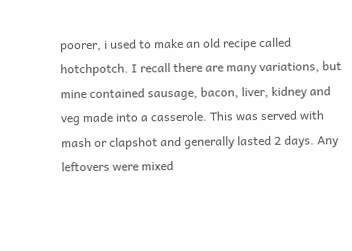poorer, i used to make an old recipe called hotchpotch. I recall there are many variations, but mine contained sausage, bacon, liver, kidney and veg made into a casserole. This was served with mash or clapshot and generally lasted 2 days. Any leftovers were mixed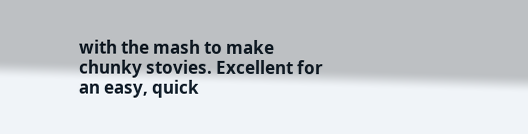with the mash to make chunky stovies. Excellent for an easy, quick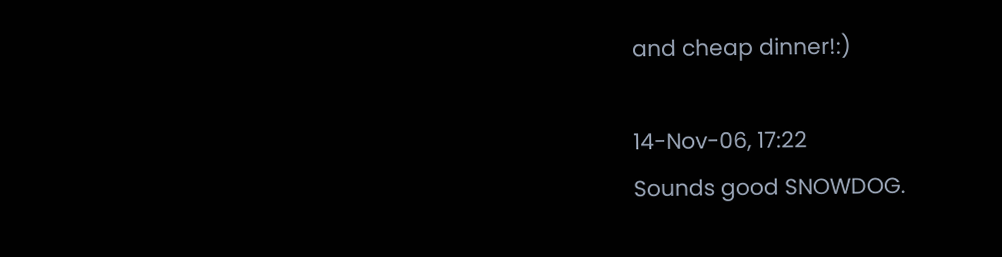and cheap dinner!:)

14-Nov-06, 17:22
Sounds good SNOWDOG.